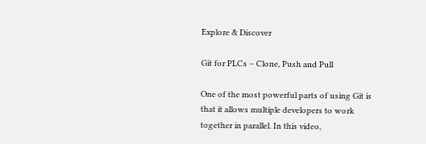Explore & Discover

Git for PLCs – Clone, Push and Pull

One of the most powerful parts of using Git is that it allows multiple developers to work together in parallel. In this video,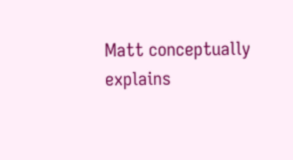Matt conceptually explains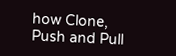how Clone, Push and Pull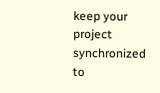keep your project synchronized to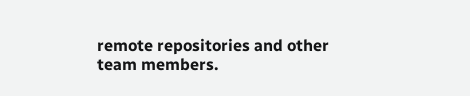remote repositories and other team members.